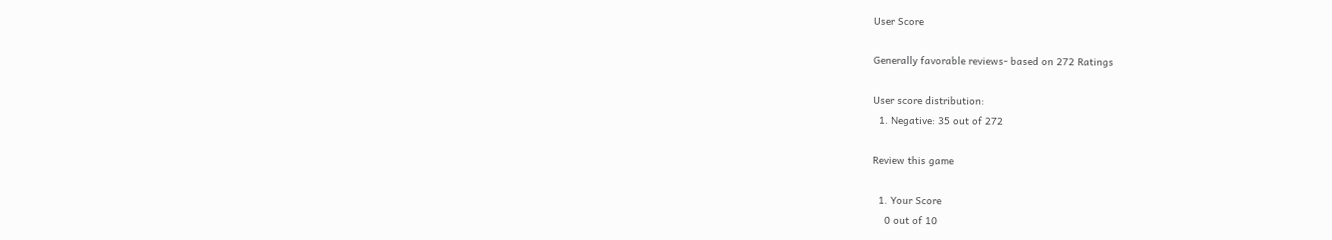User Score

Generally favorable reviews- based on 272 Ratings

User score distribution:
  1. Negative: 35 out of 272

Review this game

  1. Your Score
    0 out of 10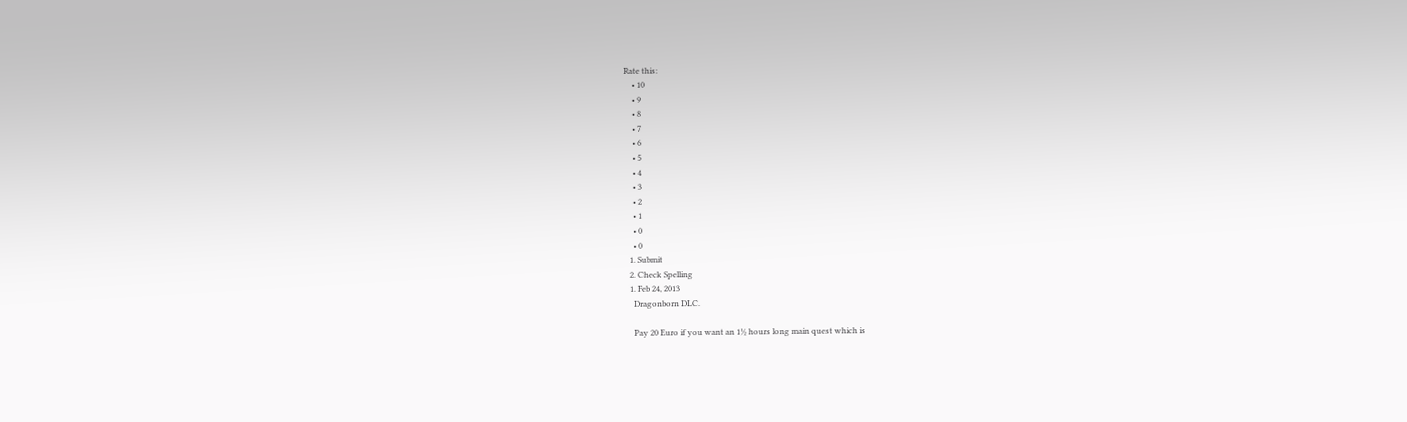Rate this:
    • 10
    • 9
    • 8
    • 7
    • 6
    • 5
    • 4
    • 3
    • 2
    • 1
    • 0
    • 0
  1. Submit
  2. Check Spelling
  1. Feb 24, 2013
    Dragonborn DLC.

    Pay 20 Euro if you want an 1½ hours long main quest which is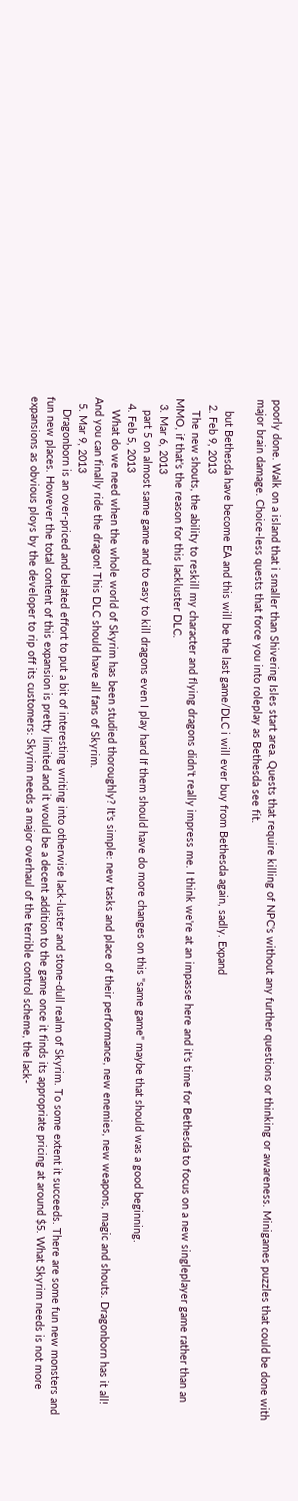poorly done. Walk on a island that i smaller than Shivering Isles start area. Quests that require killing of NPC's without any further questions or thinking or awareness. Minigames puzzles that could be done with major brain damage. Choice-less quests that force you into roleplay as Bethesda see fit.

    but Bethesda have become EA and this will be the last game/DLC i will ever buy from Bethesda again, sadly. Expand
  2. Feb 9, 2013
    The new shouts, the ability to reskill my character and flying dragons didn't really impress me. I think we're at an impasse here and it's time for Bethesda to focus on a new singleplayer game rather than an MMO, if that's the reason for this lackluster DLC.
  3. Mar 6, 2013
    part 5 on almost same game and to easy to kill dragons even I play hard If them should have do more changes on this "same game" maybe that should was a good beginning.
  4. Feb 5, 2013
    What do we need when the whole world of Skyrim has been studied thoroughly? It's simple: new tasks and place of their performance, new enemies, new weapons, magic and shouts. Dragonborn has it all! And you can finally ride the dragon! This DLC should have all fans of Skyrim.
  5. Mar 9, 2013
    Dragonborn is an over-priced and belated effort to put a bit of interesting writing into otherwise lack-luster and stone-dull realm of Skyrim. To some extent it succeeds. There are some fun new monsters and fun new places. However the total content of this expansion is pretty limited and it would be a decent addition to the game once it finds its appropriate pricing at around $5. What Skyrim needs is not more expansions as obvious ploys by the developer to rip off its customers: Skyrim needs a major overhaul of the terrible control scheme, the lack-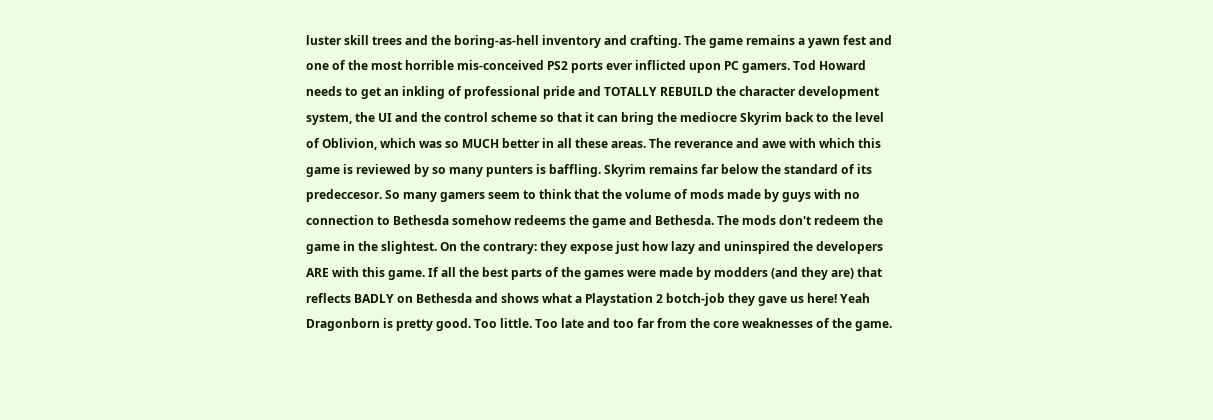luster skill trees and the boring-as-hell inventory and crafting. The game remains a yawn fest and one of the most horrible mis-conceived PS2 ports ever inflicted upon PC gamers. Tod Howard needs to get an inkling of professional pride and TOTALLY REBUILD the character development system, the UI and the control scheme so that it can bring the mediocre Skyrim back to the level of Oblivion, which was so MUCH better in all these areas. The reverance and awe with which this game is reviewed by so many punters is baffling. Skyrim remains far below the standard of its predeccesor. So many gamers seem to think that the volume of mods made by guys with no connection to Bethesda somehow redeems the game and Bethesda. The mods don't redeem the game in the slightest. On the contrary: they expose just how lazy and uninspired the developers ARE with this game. If all the best parts of the games were made by modders (and they are) that reflects BADLY on Bethesda and shows what a Playstation 2 botch-job they gave us here! Yeah Dragonborn is pretty good. Too little. Too late and too far from the core weaknesses of the game.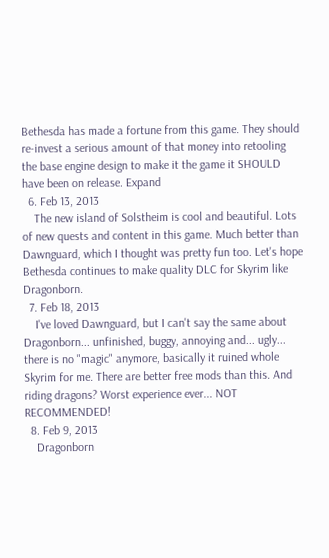Bethesda has made a fortune from this game. They should re-invest a serious amount of that money into retooling the base engine design to make it the game it SHOULD have been on release. Expand
  6. Feb 13, 2013
    The new island of Solstheim is cool and beautiful. Lots of new quests and content in this game. Much better than Dawnguard, which I thought was pretty fun too. Let's hope Bethesda continues to make quality DLC for Skyrim like Dragonborn.
  7. Feb 18, 2013
    I've loved Dawnguard, but I can't say the same about Dragonborn... unfinished, buggy, annoying and... ugly... there is no "magic" anymore, basically it ruined whole Skyrim for me. There are better free mods than this. And riding dragons? Worst experience ever... NOT RECOMMENDED!
  8. Feb 9, 2013
    Dragonborn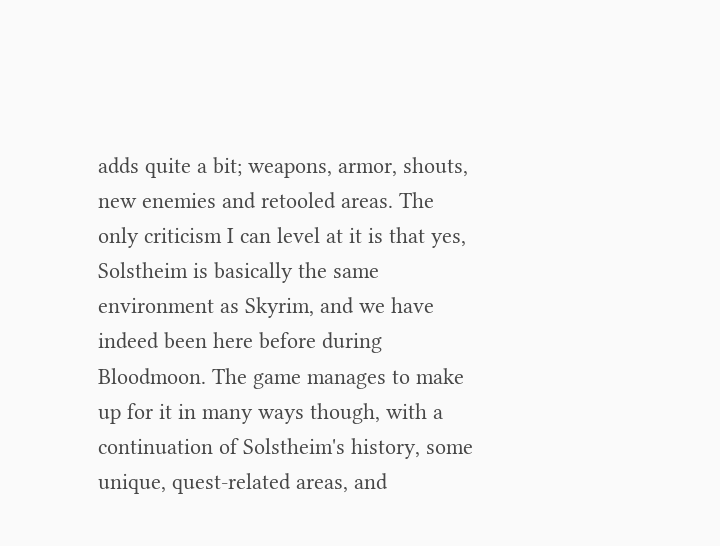adds quite a bit; weapons, armor, shouts, new enemies and retooled areas. The only criticism I can level at it is that yes, Solstheim is basically the same environment as Skyrim, and we have indeed been here before during Bloodmoon. The game manages to make up for it in many ways though, with a continuation of Solstheim's history, some unique, quest-related areas, and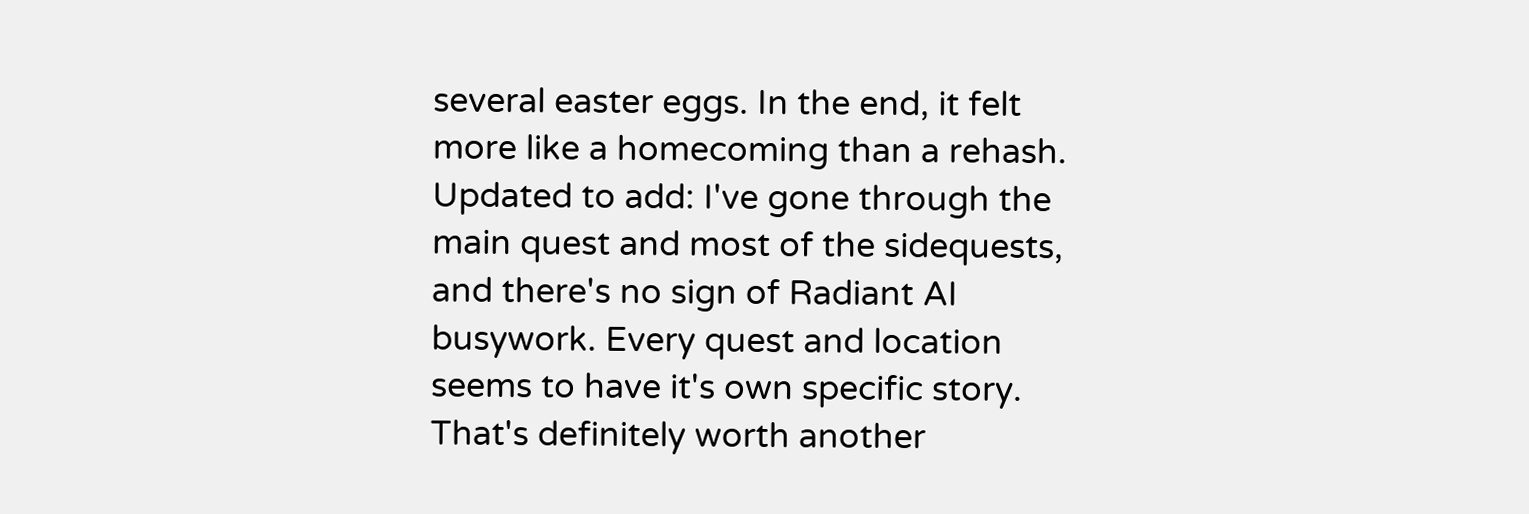several easter eggs. In the end, it felt more like a homecoming than a rehash. Updated to add: I've gone through the main quest and most of the sidequests, and there's no sign of Radiant AI busywork. Every quest and location seems to have it's own specific story. That's definitely worth another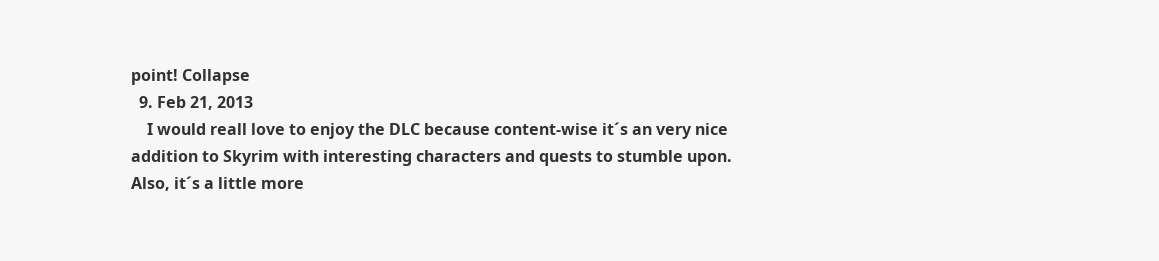point! Collapse
  9. Feb 21, 2013
    I would reall love to enjoy the DLC because content-wise it´s an very nice addition to Skyrim with interesting characters and quests to stumble upon. Also, it´s a little more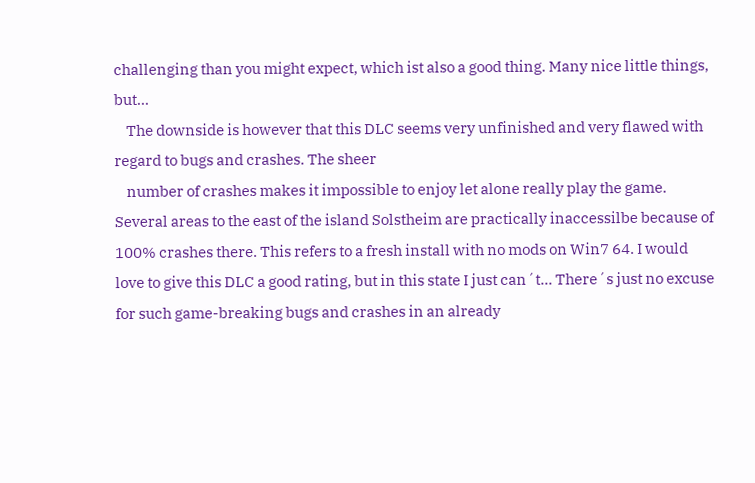challenging than you might expect, which ist also a good thing. Many nice little things, but...
    The downside is however that this DLC seems very unfinished and very flawed with regard to bugs and crashes. The sheer
    number of crashes makes it impossible to enjoy let alone really play the game. Several areas to the east of the island Solstheim are practically inaccessilbe because of 100% crashes there. This refers to a fresh install with no mods on Win7 64. I would love to give this DLC a good rating, but in this state I just can´t... There´s just no excuse for such game-breaking bugs and crashes in an already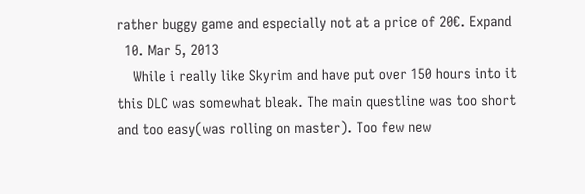rather buggy game and especially not at a price of 20€. Expand
  10. Mar 5, 2013
    While i really like Skyrim and have put over 150 hours into it this DLC was somewhat bleak. The main questline was too short and too easy(was rolling on master). Too few new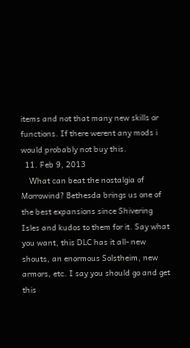items and not that many new skills or functions. If there werent any mods i would probably not buy this.
  11. Feb 9, 2013
    What can beat the nostalgia of Morrowind? Bethesda brings us one of the best expansions since Shivering Isles and kudos to them for it. Say what you want, this DLC has it all- new shouts, an enormous Solstheim, new armors, etc. I say you should go and get this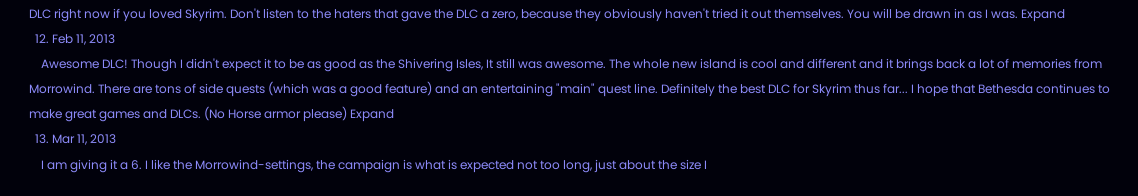DLC right now if you loved Skyrim. Don't listen to the haters that gave the DLC a zero, because they obviously haven't tried it out themselves. You will be drawn in as I was. Expand
  12. Feb 11, 2013
    Awesome DLC! Though I didn't expect it to be as good as the Shivering Isles, It still was awesome. The whole new island is cool and different and it brings back a lot of memories from Morrowind. There are tons of side quests (which was a good feature) and an entertaining "main" quest line. Definitely the best DLC for Skyrim thus far... I hope that Bethesda continues to make great games and DLCs. (No Horse armor please) Expand
  13. Mar 11, 2013
    I am giving it a 6. I like the Morrowind-settings, the campaign is what is expected not too long, just about the size I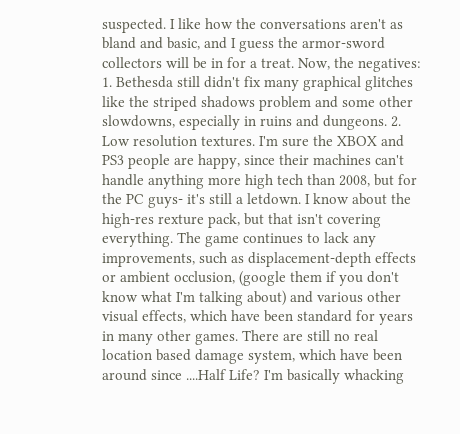suspected. I like how the conversations aren't as bland and basic, and I guess the armor-sword collectors will be in for a treat. Now, the negatives: 1. Bethesda still didn't fix many graphical glitches like the striped shadows problem and some other slowdowns, especially in ruins and dungeons. 2. Low resolution textures. I'm sure the XBOX and PS3 people are happy, since their machines can't handle anything more high tech than 2008, but for the PC guys- it's still a letdown. I know about the high-res rexture pack, but that isn't covering everything. The game continues to lack any improvements, such as displacement-depth effects or ambient occlusion, (google them if you don't know what I'm talking about) and various other visual effects, which have been standard for years in many other games. There are still no real location based damage system, which have been around since ....Half Life? I'm basically whacking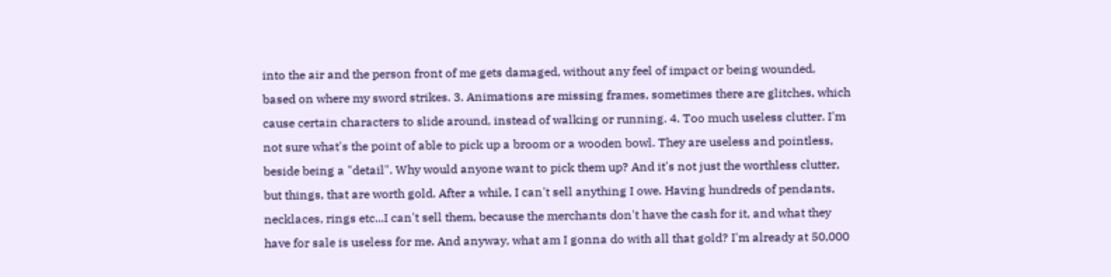into the air and the person front of me gets damaged, without any feel of impact or being wounded, based on where my sword strikes. 3. Animations are missing frames, sometimes there are glitches, which cause certain characters to slide around, instead of walking or running. 4. Too much useless clutter. I'm not sure what's the point of able to pick up a broom or a wooden bowl. They are useless and pointless, beside being a "detail". Why would anyone want to pick them up? And it's not just the worthless clutter, but things, that are worth gold. After a while, I can't sell anything I owe. Having hundreds of pendants, necklaces, rings etc...I can't sell them, because the merchants don't have the cash for it, and what they have for sale is useless for me. And anyway, what am I gonna do with all that gold? I'm already at 50,000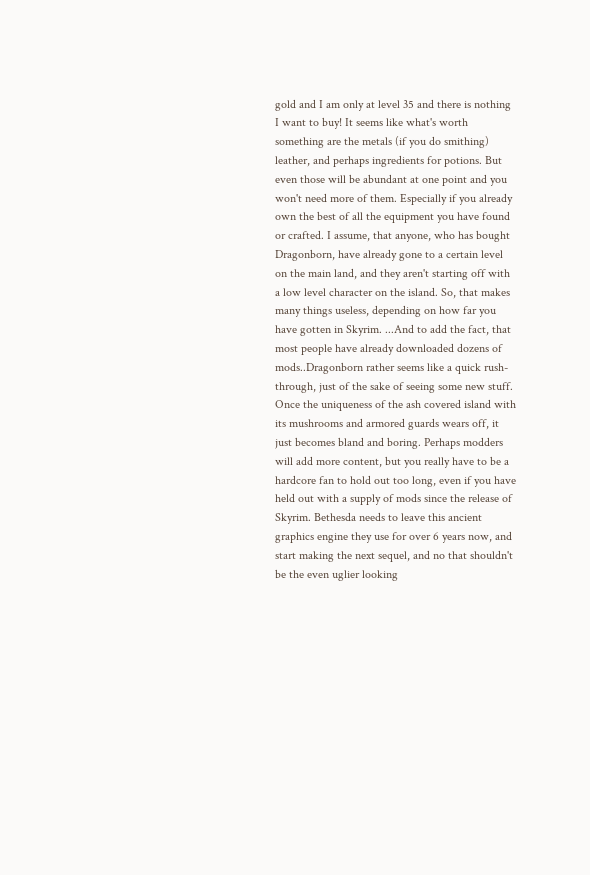gold and I am only at level 35 and there is nothing I want to buy! It seems like what's worth something are the metals (if you do smithing) leather, and perhaps ingredients for potions. But even those will be abundant at one point and you won't need more of them. Especially if you already own the best of all the equipment you have found or crafted. I assume, that anyone, who has bought Dragonborn, have already gone to a certain level on the main land, and they aren't starting off with a low level character on the island. So, that makes many things useless, depending on how far you have gotten in Skyrim. ...And to add the fact, that most people have already downloaded dozens of mods..Dragonborn rather seems like a quick rush-through, just of the sake of seeing some new stuff. Once the uniqueness of the ash covered island with its mushrooms and armored guards wears off, it just becomes bland and boring. Perhaps modders will add more content, but you really have to be a hardcore fan to hold out too long, even if you have held out with a supply of mods since the release of Skyrim. Bethesda needs to leave this ancient graphics engine they use for over 6 years now, and start making the next sequel, and no that shouldn't be the even uglier looking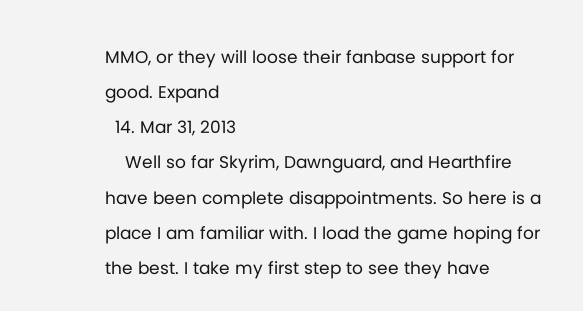MMO, or they will loose their fanbase support for good. Expand
  14. Mar 31, 2013
    Well so far Skyrim, Dawnguard, and Hearthfire have been complete disappointments. So here is a place I am familiar with. I load the game hoping for the best. I take my first step to see they have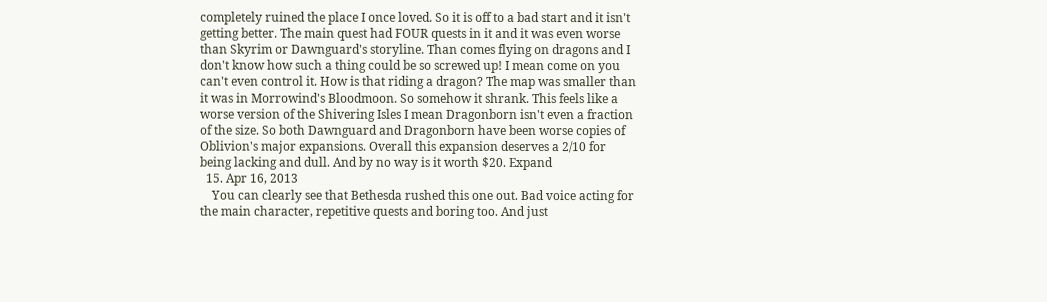completely ruined the place I once loved. So it is off to a bad start and it isn't getting better. The main quest had FOUR quests in it and it was even worse than Skyrim or Dawnguard's storyline. Than comes flying on dragons and I don't know how such a thing could be so screwed up! I mean come on you can't even control it. How is that riding a dragon? The map was smaller than it was in Morrowind's Bloodmoon. So somehow it shrank. This feels like a worse version of the Shivering Isles I mean Dragonborn isn't even a fraction of the size. So both Dawnguard and Dragonborn have been worse copies of Oblivion's major expansions. Overall this expansion deserves a 2/10 for being lacking and dull. And by no way is it worth $20. Expand
  15. Apr 16, 2013
    You can clearly see that Bethesda rushed this one out. Bad voice acting for the main character, repetitive quests and boring too. And just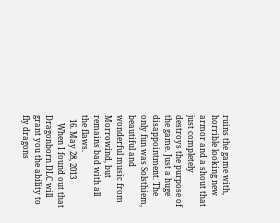ruins the game with, horrible looking new armor and a shout that just completely destroys the purpose of the game. Just a huge disappointment. The only fun was Solsthiem, beautiful and wonderful music from Morrowind, but remains bad with all the flaws.
  16. May 28, 2013
    When I found out that Dragonborn DLC will grant you the ability to fly dragons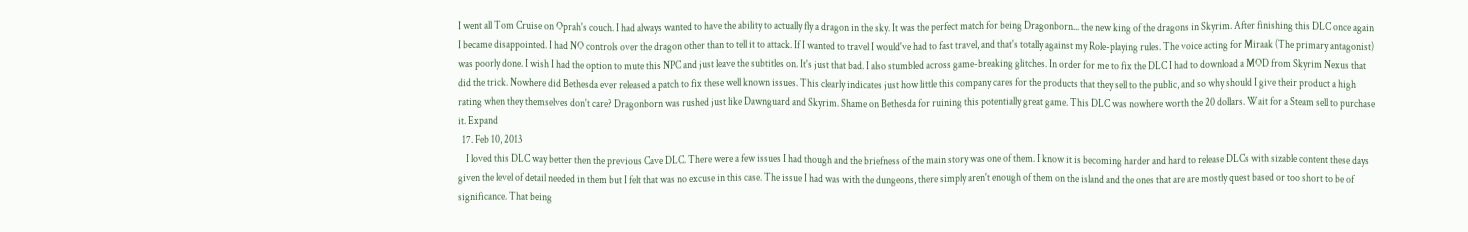I went all Tom Cruise on Oprah's couch. I had always wanted to have the ability to actually fly a dragon in the sky. It was the perfect match for being Dragonborn... the new king of the dragons in Skyrim. After finishing this DLC once again I became disappointed. I had NO controls over the dragon other than to tell it to attack. If I wanted to travel I would've had to fast travel, and that's totally against my Role-playing rules. The voice acting for Miraak (The primary antagonist) was poorly done. I wish I had the option to mute this NPC and just leave the subtitles on. It's just that bad. I also stumbled across game-breaking glitches. In order for me to fix the DLC I had to download a MOD from Skyrim Nexus that did the trick. Nowhere did Bethesda ever released a patch to fix these well known issues. This clearly indicates just how little this company cares for the products that they sell to the public, and so why should I give their product a high rating when they themselves don't care? Dragonborn was rushed just like Dawnguard and Skyrim. Shame on Bethesda for ruining this potentially great game. This DLC was nowhere worth the 20 dollars. Wait for a Steam sell to purchase it. Expand
  17. Feb 10, 2013
    I loved this DLC way better then the previous Cave DLC. There were a few issues I had though and the briefness of the main story was one of them. I know it is becoming harder and hard to release DLCs with sizable content these days given the level of detail needed in them but I felt that was no excuse in this case. The issue I had was with the dungeons, there simply aren't enough of them on the island and the ones that are are mostly quest based or too short to be of significance. That being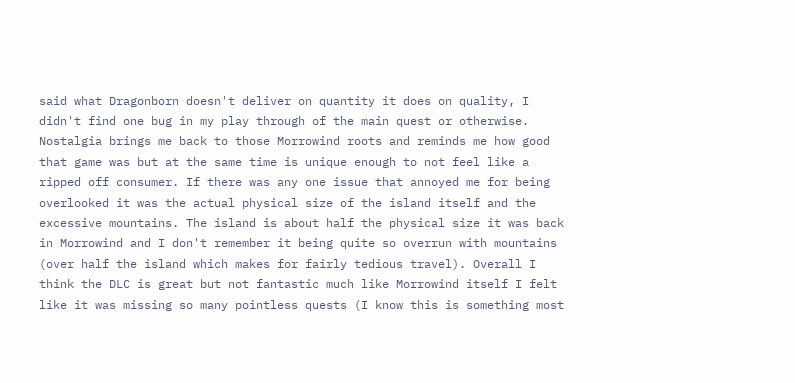said what Dragonborn doesn't deliver on quantity it does on quality, I didn't find one bug in my play through of the main quest or otherwise. Nostalgia brings me back to those Morrowind roots and reminds me how good that game was but at the same time is unique enough to not feel like a ripped off consumer. If there was any one issue that annoyed me for being overlooked it was the actual physical size of the island itself and the excessive mountains. The island is about half the physical size it was back in Morrowind and I don't remember it being quite so overrun with mountains (over half the island which makes for fairly tedious travel). Overall I think the DLC is great but not fantastic much like Morrowind itself I felt like it was missing so many pointless quests (I know this is something most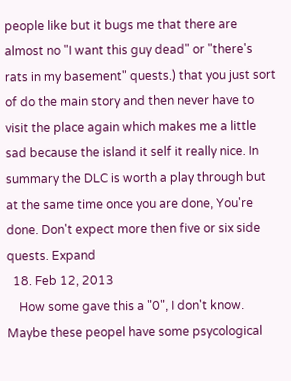people like but it bugs me that there are almost no "I want this guy dead" or "there's rats in my basement" quests.) that you just sort of do the main story and then never have to visit the place again which makes me a little sad because the island it self it really nice. In summary the DLC is worth a play through but at the same time once you are done, You're done. Don't expect more then five or six side quests. Expand
  18. Feb 12, 2013
    How some gave this a "0", I don't know. Maybe these peopel have some psycological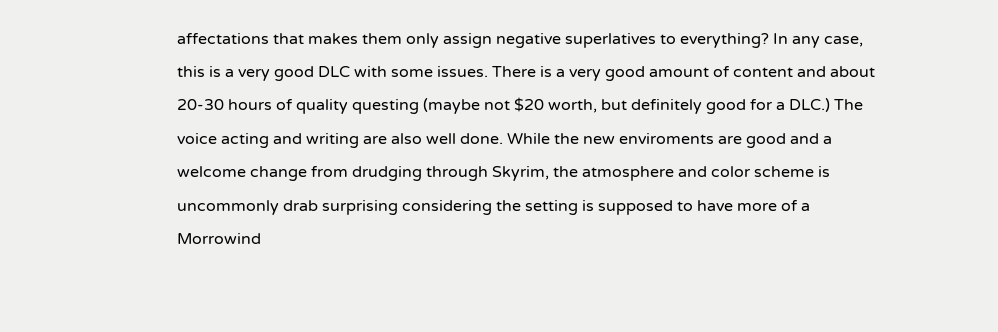affectations that makes them only assign negative superlatives to everything? In any case, this is a very good DLC with some issues. There is a very good amount of content and about 20-30 hours of quality questing (maybe not $20 worth, but definitely good for a DLC.) The voice acting and writing are also well done. While the new enviroments are good and a welcome change from drudging through Skyrim, the atmosphere and color scheme is uncommonly drab surprising considering the setting is supposed to have more of a Morrowind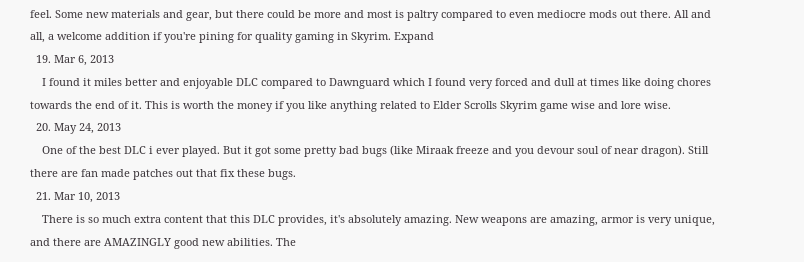feel. Some new materials and gear, but there could be more and most is paltry compared to even mediocre mods out there. All and all, a welcome addition if you're pining for quality gaming in Skyrim. Expand
  19. Mar 6, 2013
    I found it miles better and enjoyable DLC compared to Dawnguard which I found very forced and dull at times like doing chores towards the end of it. This is worth the money if you like anything related to Elder Scrolls Skyrim game wise and lore wise.
  20. May 24, 2013
    One of the best DLC i ever played. But it got some pretty bad bugs (like Miraak freeze and you devour soul of near dragon). Still there are fan made patches out that fix these bugs.
  21. Mar 10, 2013
    There is so much extra content that this DLC provides, it's absolutely amazing. New weapons are amazing, armor is very unique, and there are AMAZINGLY good new abilities. The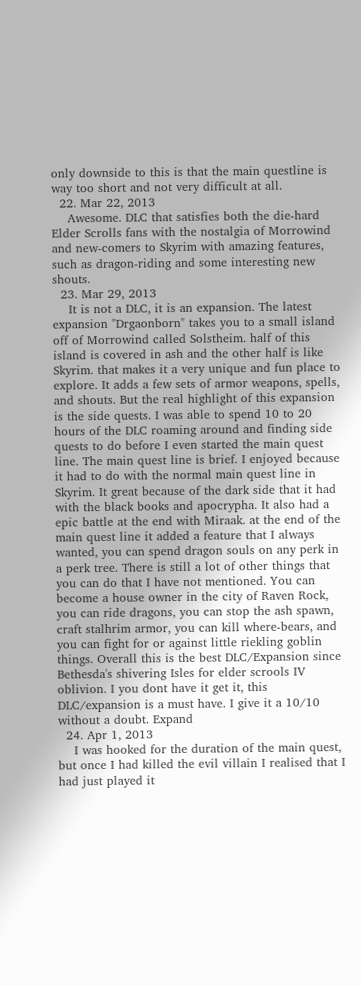only downside to this is that the main questline is way too short and not very difficult at all.
  22. Mar 22, 2013
    Awesome. DLC that satisfies both the die-hard Elder Scrolls fans with the nostalgia of Morrowind and new-comers to Skyrim with amazing features, such as dragon-riding and some interesting new shouts.
  23. Mar 29, 2013
    It is not a DLC, it is an expansion. The latest expansion "Drgaonborn" takes you to a small island off of Morrowind called Solstheim. half of this island is covered in ash and the other half is like Skyrim. that makes it a very unique and fun place to explore. It adds a few sets of armor weapons, spells, and shouts. But the real highlight of this expansion is the side quests. I was able to spend 10 to 20 hours of the DLC roaming around and finding side quests to do before I even started the main quest line. The main quest line is brief. I enjoyed because it had to do with the normal main quest line in Skyrim. It great because of the dark side that it had with the black books and apocrypha. It also had a epic battle at the end with Miraak. at the end of the main quest line it added a feature that I always wanted, you can spend dragon souls on any perk in a perk tree. There is still a lot of other things that you can do that I have not mentioned. You can become a house owner in the city of Raven Rock, you can ride dragons, you can stop the ash spawn, craft stalhrim armor, you can kill where-bears, and you can fight for or against little riekling goblin things. Overall this is the best DLC/Expansion since Bethesda's shivering Isles for elder scrools IV oblivion. I you dont have it get it, this DLC/expansion is a must have. I give it a 10/10 without a doubt. Expand
  24. Apr 1, 2013
    I was hooked for the duration of the main quest, but once I had killed the evil villain I realised that I had just played it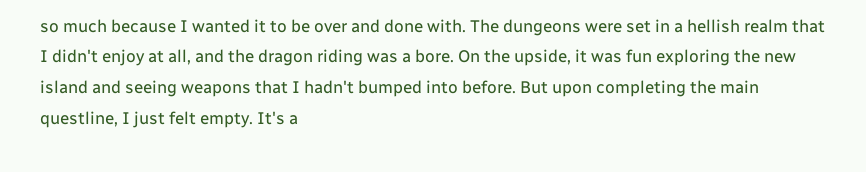so much because I wanted it to be over and done with. The dungeons were set in a hellish realm that I didn't enjoy at all, and the dragon riding was a bore. On the upside, it was fun exploring the new island and seeing weapons that I hadn't bumped into before. But upon completing the main questline, I just felt empty. It's a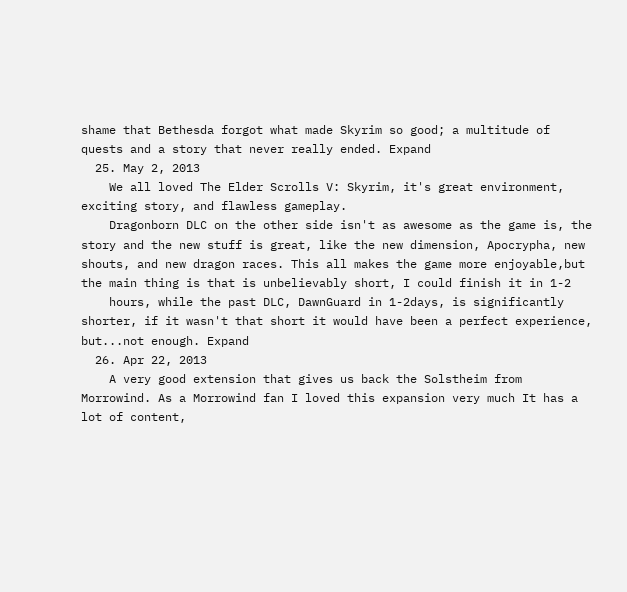shame that Bethesda forgot what made Skyrim so good; a multitude of quests and a story that never really ended. Expand
  25. May 2, 2013
    We all loved The Elder Scrolls V: Skyrim, it's great environment, exciting story, and flawless gameplay.
    Dragonborn DLC on the other side isn't as awesome as the game is, the story and the new stuff is great, like the new dimension, Apocrypha, new shouts, and new dragon races. This all makes the game more enjoyable,but the main thing is that is unbelievably short, I could finish it in 1-2
    hours, while the past DLC, DawnGuard in 1-2days, is significantly shorter, if it wasn't that short it would have been a perfect experience, but...not enough. Expand
  26. Apr 22, 2013
    A very good extension that gives us back the Solstheim from Morrowind. As a Morrowind fan I loved this expansion very much It has a lot of content,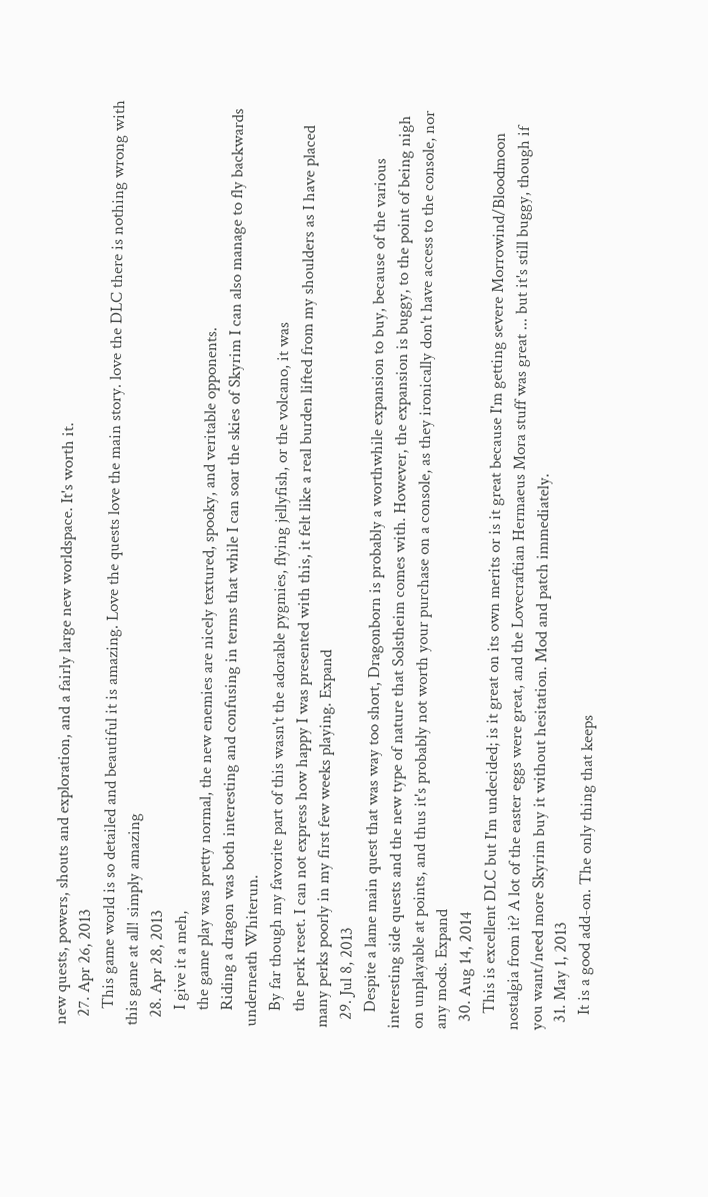new quests, powers, shouts and exploration, and a fairly large new worldspace. It's worth it.
  27. Apr 26, 2013
    This game world is so detailed and beautiful it is amazing. Love the quests love the main story. love the DLC there is nothing wrong with this game at all! simply amazing
  28. Apr 28, 2013
    I give it a meh,
    the game play was pretty normal, the new enemies are nicely textured, spooky, and veritable opponents.
    Riding a dragon was both interesting and confusing in terms that while I can soar the skies of Skyrim I can also manage to fly backwards underneath Whiterun.
    By far though my favorite part of this wasn't the adorable pygmies, flying jellyfish, or the volcano, it was
    the perk reset. I can not express how happy I was presented with this, it felt like a real burden lifted from my shoulders as I have placed many perks poorly in my first few weeks playing. Expand
  29. Jul 8, 2013
    Despite a lame main quest that was way too short, Dragonborn is probably a worthwhile expansion to buy, because of the various interesting side quests and the new type of nature that Solstheim comes with. However, the expansion is buggy, to the point of being nigh on unplayable at points, and thus it's probably not worth your purchase on a console, as they ironically don't have access to the console, nor any mods. Expand
  30. Aug 14, 2014
    This is excellent DLC but I'm undecided; is it great on its own merits or is it great because I'm getting severe Morrowind/Bloodmoon nostalgia from it? A lot of the easter eggs were great, and the Lovecraftian Hermaeus Mora stuff was great ... but it's still buggy, though if you want/need more Skyrim buy it without hesitation. Mod and patch immediately.
  31. May 1, 2013
    It is a good add-on. The only thing that keeps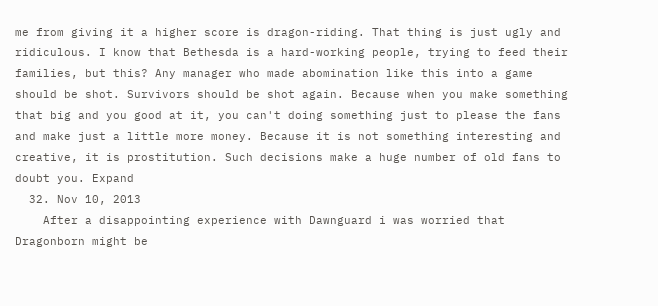me from giving it a higher score is dragon-riding. That thing is just ugly and ridiculous. I know that Bethesda is a hard-working people, trying to feed their families, but this? Any manager who made abomination like this into a game should be shot. Survivors should be shot again. Because when you make something that big and you good at it, you can't doing something just to please the fans and make just a little more money. Because it is not something interesting and creative, it is prostitution. Such decisions make a huge number of old fans to doubt you. Expand
  32. Nov 10, 2013
    After a disappointing experience with Dawnguard i was worried that Dragonborn might be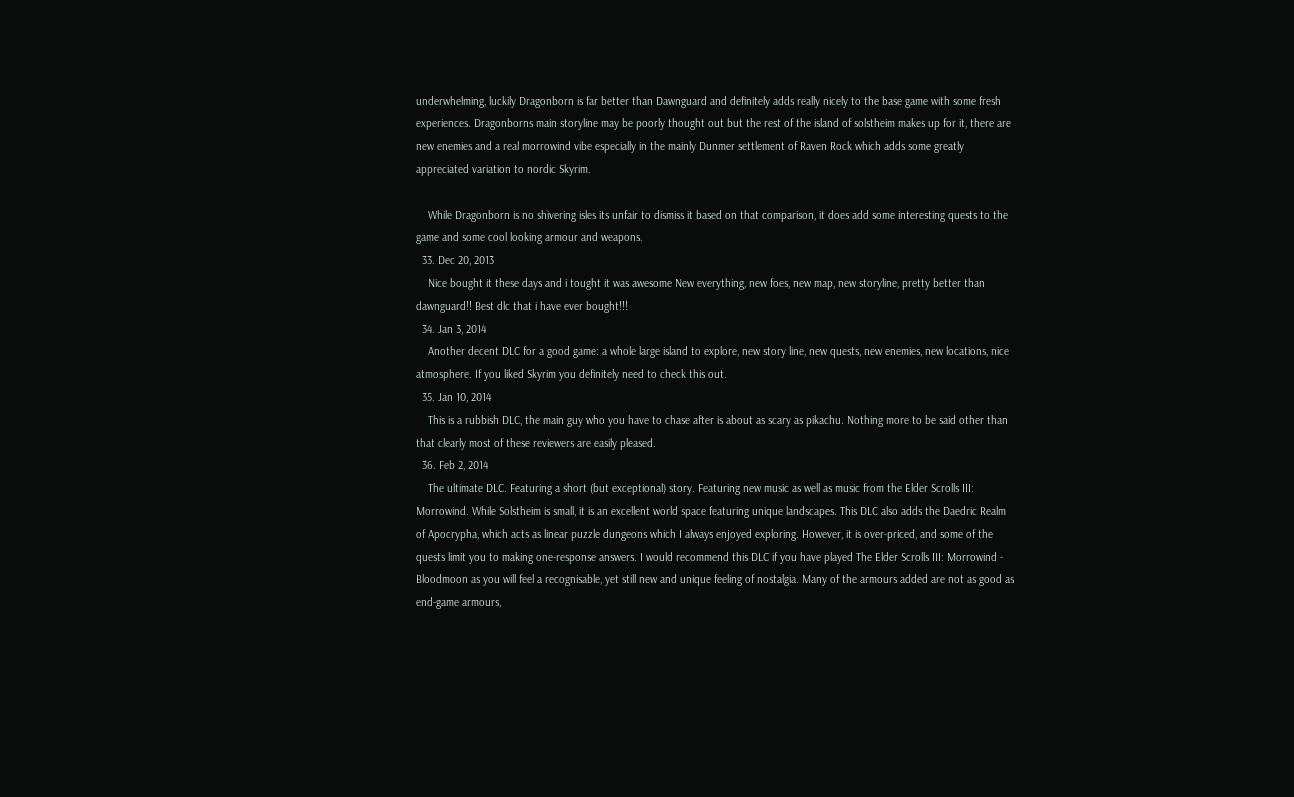underwhelming, luckily Dragonborn is far better than Dawnguard and definitely adds really nicely to the base game with some fresh experiences. Dragonborns main storyline may be poorly thought out but the rest of the island of solstheim makes up for it, there are new enemies and a real morrowind vibe especially in the mainly Dunmer settlement of Raven Rock which adds some greatly appreciated variation to nordic Skyrim.

    While Dragonborn is no shivering isles its unfair to dismiss it based on that comparison, it does add some interesting quests to the game and some cool looking armour and weapons.
  33. Dec 20, 2013
    Nice bought it these days and i tought it was awesome New everything, new foes, new map, new storyline, pretty better than dawnguard!! Best dlc that i have ever bought!!!
  34. Jan 3, 2014
    Another decent DLC for a good game: a whole large island to explore, new story line, new quests, new enemies, new locations, nice atmosphere. If you liked Skyrim you definitely need to check this out.
  35. Jan 10, 2014
    This is a rubbish DLC, the main guy who you have to chase after is about as scary as pikachu. Nothing more to be said other than that clearly most of these reviewers are easily pleased.
  36. Feb 2, 2014
    The ultimate DLC. Featuring a short (but exceptional) story. Featuring new music as well as music from the Elder Scrolls III: Morrowind. While Solstheim is small, it is an excellent world space featuring unique landscapes. This DLC also adds the Daedric Realm of Apocrypha, which acts as linear puzzle dungeons which I always enjoyed exploring. However, it is over-priced, and some of the quests limit you to making one-response answers. I would recommend this DLC if you have played The Elder Scrolls III: Morrowind - Bloodmoon as you will feel a recognisable, yet still new and unique feeling of nostalgia. Many of the armours added are not as good as end-game armours,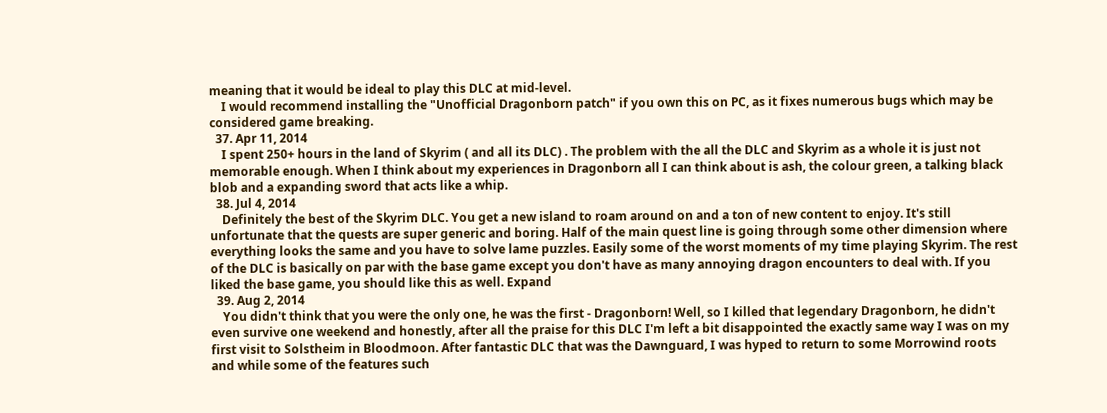meaning that it would be ideal to play this DLC at mid-level.
    I would recommend installing the "Unofficial Dragonborn patch" if you own this on PC, as it fixes numerous bugs which may be considered game breaking.
  37. Apr 11, 2014
    I spent 250+ hours in the land of Skyrim ( and all its DLC) . The problem with the all the DLC and Skyrim as a whole it is just not memorable enough. When I think about my experiences in Dragonborn all I can think about is ash, the colour green, a talking black blob and a expanding sword that acts like a whip.
  38. Jul 4, 2014
    Definitely the best of the Skyrim DLC. You get a new island to roam around on and a ton of new content to enjoy. It's still unfortunate that the quests are super generic and boring. Half of the main quest line is going through some other dimension where everything looks the same and you have to solve lame puzzles. Easily some of the worst moments of my time playing Skyrim. The rest of the DLC is basically on par with the base game except you don't have as many annoying dragon encounters to deal with. If you liked the base game, you should like this as well. Expand
  39. Aug 2, 2014
    You didn't think that you were the only one, he was the first - Dragonborn! Well, so I killed that legendary Dragonborn, he didn't even survive one weekend and honestly, after all the praise for this DLC I'm left a bit disappointed the exactly same way I was on my first visit to Solstheim in Bloodmoon. After fantastic DLC that was the Dawnguard, I was hyped to return to some Morrowind roots and while some of the features such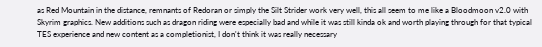as Red Mountain in the distance, remnants of Redoran or simply the Silt Strider work very well, this all seem to me like a Bloodmoon v2.0 with Skyrim graphics. New additions such as dragon riding were especially bad and while it was still kinda ok and worth playing through for that typical TES experience and new content as a completionist, I don't think it was really necessary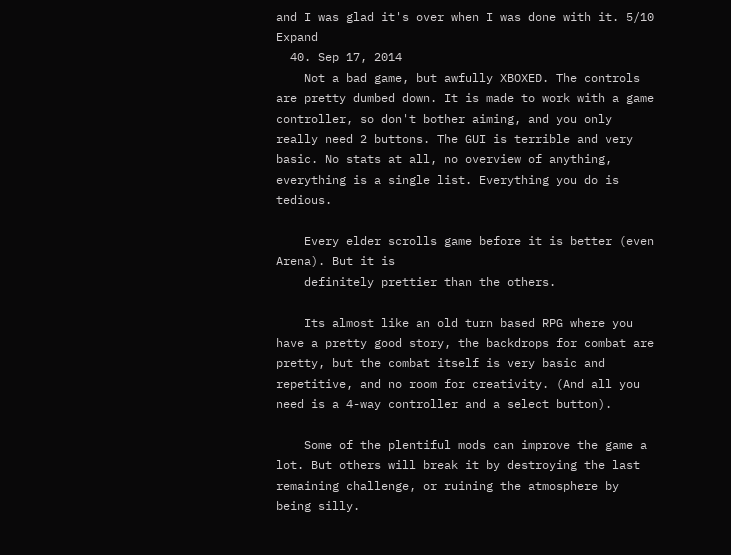and I was glad it's over when I was done with it. 5/10 Expand
  40. Sep 17, 2014
    Not a bad game, but awfully XBOXED. The controls are pretty dumbed down. It is made to work with a game controller, so don't bother aiming, and you only really need 2 buttons. The GUI is terrible and very basic. No stats at all, no overview of anything, everything is a single list. Everything you do is tedious.

    Every elder scrolls game before it is better (even Arena). But it is
    definitely prettier than the others.

    Its almost like an old turn based RPG where you have a pretty good story, the backdrops for combat are pretty, but the combat itself is very basic and repetitive, and no room for creativity. (And all you need is a 4-way controller and a select button).

    Some of the plentiful mods can improve the game a lot. But others will break it by destroying the last remaining challenge, or ruining the atmosphere by being silly.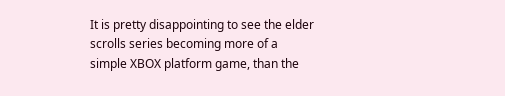It is pretty disappointing to see the elder scrolls series becoming more of a simple XBOX platform game, than the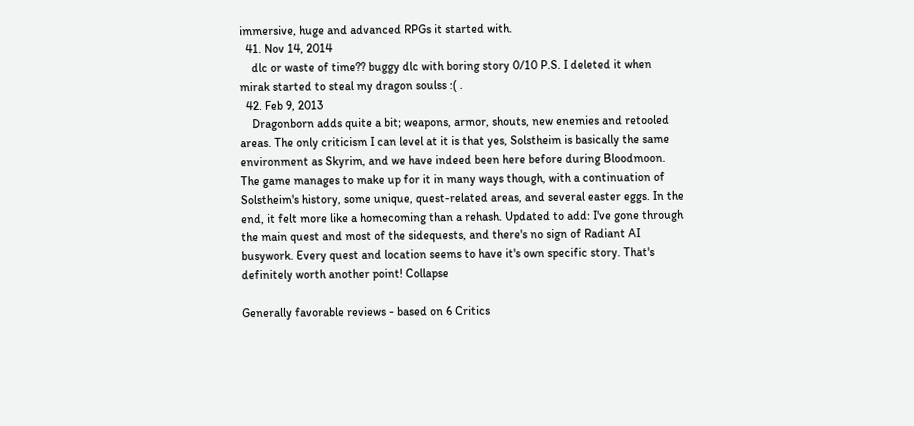immersive, huge and advanced RPGs it started with.
  41. Nov 14, 2014
    dlc or waste of time?? buggy dlc with boring story 0/10 P.S. I deleted it when mirak started to steal my dragon soulss :( .
  42. Feb 9, 2013
    Dragonborn adds quite a bit; weapons, armor, shouts, new enemies and retooled areas. The only criticism I can level at it is that yes, Solstheim is basically the same environment as Skyrim, and we have indeed been here before during Bloodmoon. The game manages to make up for it in many ways though, with a continuation of Solstheim's history, some unique, quest-related areas, and several easter eggs. In the end, it felt more like a homecoming than a rehash. Updated to add: I've gone through the main quest and most of the sidequests, and there's no sign of Radiant AI busywork. Every quest and location seems to have it's own specific story. That's definitely worth another point! Collapse

Generally favorable reviews - based on 6 Critics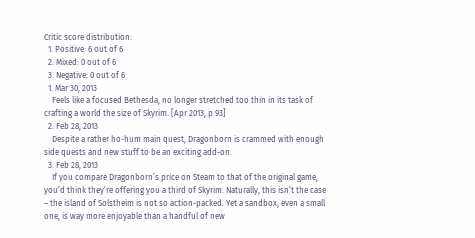Critic score distribution:
  1. Positive: 6 out of 6
  2. Mixed: 0 out of 6
  3. Negative: 0 out of 6
  1. Mar 30, 2013
    Feels like a focused Bethesda, no longer stretched too thin in its task of crafting a world the size of Skyrim. [Apr 2013, p.93]
  2. Feb 28, 2013
    Despite a rather ho-hum main quest, Dragonborn is crammed with enough side quests and new stuff to be an exciting add-on.
  3. Feb 28, 2013
    If you compare Dragonborn’s price on Steam to that of the original game, you’d think they’re offering you a third of Skyrim. Naturally, this isn’t the case – the island of Solstheim is not so action-packed. Yet a sandbox, even a small one, is way more enjoyable than a handful of new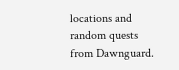locations and random quests from Dawnguard.